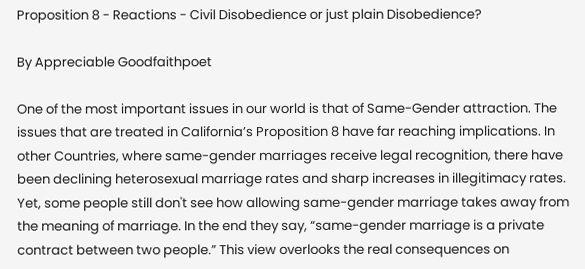Proposition 8 - Reactions - Civil Disobedience or just plain Disobedience?

By Appreciable Goodfaithpoet

One of the most important issues in our world is that of Same-Gender attraction. The issues that are treated in California’s Proposition 8 have far reaching implications. In other Countries, where same-gender marriages receive legal recognition, there have been declining heterosexual marriage rates and sharp increases in illegitimacy rates. Yet, some people still don't see how allowing same-gender marriage takes away from the meaning of marriage. In the end they say, “same-gender marriage is a private contract between two people.” This view overlooks the real consequences on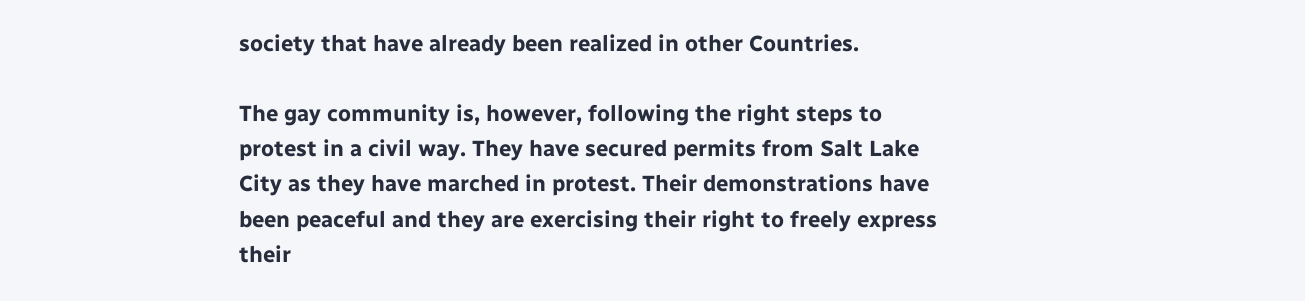society that have already been realized in other Countries.

The gay community is, however, following the right steps to protest in a civil way. They have secured permits from Salt Lake City as they have marched in protest. Their demonstrations have been peaceful and they are exercising their right to freely express their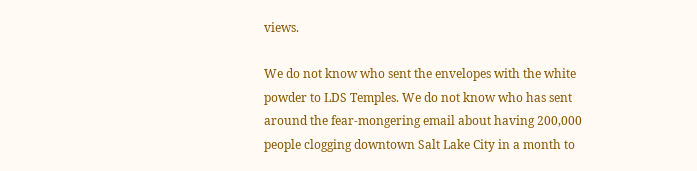views.

We do not know who sent the envelopes with the white powder to LDS Temples. We do not know who has sent around the fear-mongering email about having 200,000 people clogging downtown Salt Lake City in a month to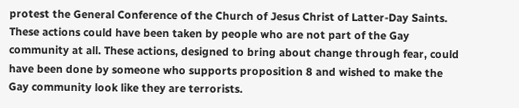protest the General Conference of the Church of Jesus Christ of Latter-Day Saints. These actions could have been taken by people who are not part of the Gay community at all. These actions, designed to bring about change through fear, could have been done by someone who supports proposition 8 and wished to make the Gay community look like they are terrorists.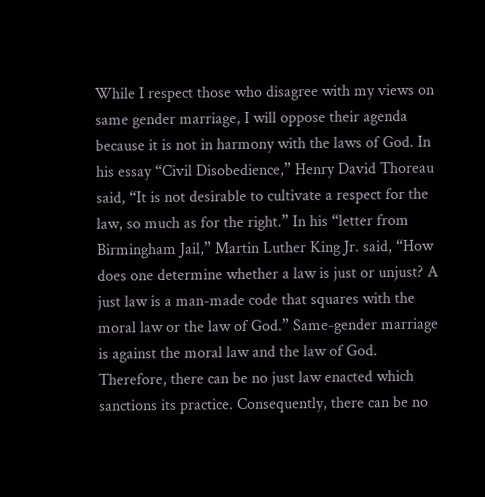While I respect those who disagree with my views on same gender marriage, I will oppose their agenda because it is not in harmony with the laws of God. In his essay “Civil Disobedience,” Henry David Thoreau said, “It is not desirable to cultivate a respect for the law, so much as for the right.” In his “letter from Birmingham Jail,” Martin Luther King Jr. said, “How does one determine whether a law is just or unjust? A just law is a man-made code that squares with the moral law or the law of God.” Same-gender marriage is against the moral law and the law of God. Therefore, there can be no just law enacted which sanctions its practice. Consequently, there can be no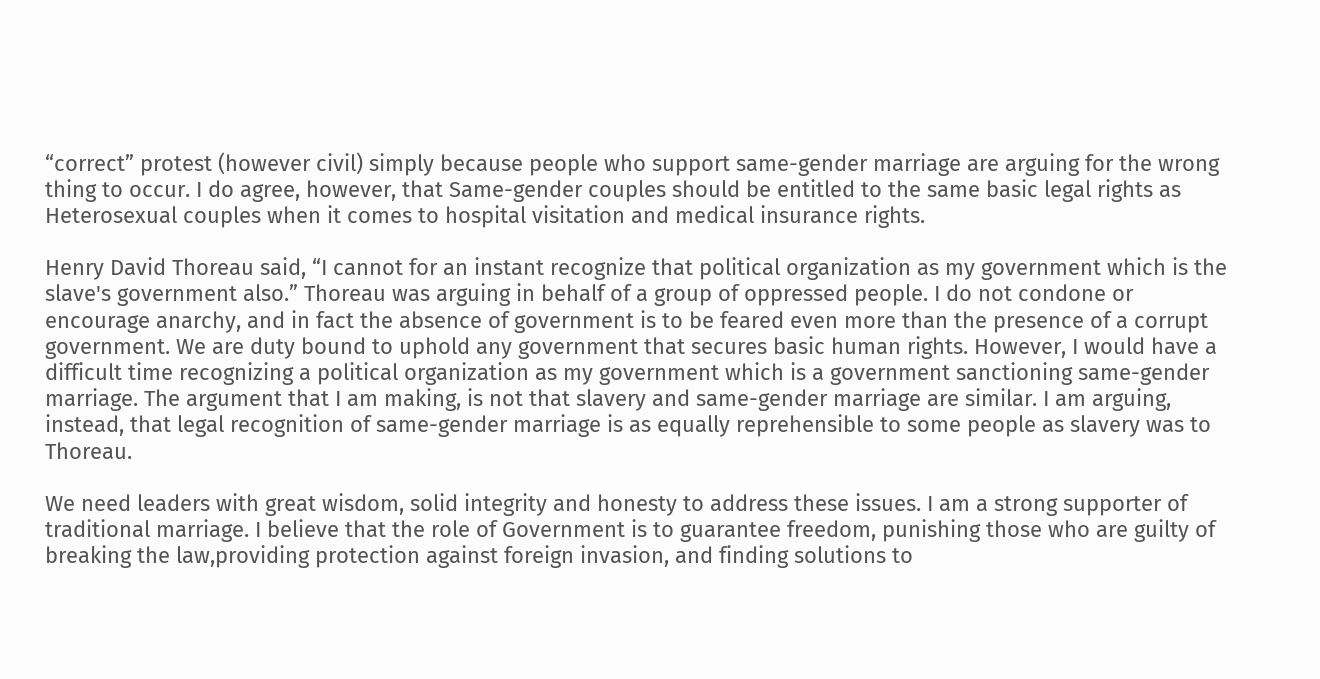“correct” protest (however civil) simply because people who support same-gender marriage are arguing for the wrong thing to occur. I do agree, however, that Same-gender couples should be entitled to the same basic legal rights as Heterosexual couples when it comes to hospital visitation and medical insurance rights.

Henry David Thoreau said, “I cannot for an instant recognize that political organization as my government which is the slave's government also.” Thoreau was arguing in behalf of a group of oppressed people. I do not condone or encourage anarchy, and in fact the absence of government is to be feared even more than the presence of a corrupt government. We are duty bound to uphold any government that secures basic human rights. However, I would have a difficult time recognizing a political organization as my government which is a government sanctioning same-gender marriage. The argument that I am making, is not that slavery and same-gender marriage are similar. I am arguing, instead, that legal recognition of same-gender marriage is as equally reprehensible to some people as slavery was to Thoreau.

We need leaders with great wisdom, solid integrity and honesty to address these issues. I am a strong supporter of traditional marriage. I believe that the role of Government is to guarantee freedom, punishing those who are guilty of breaking the law,providing protection against foreign invasion, and finding solutions to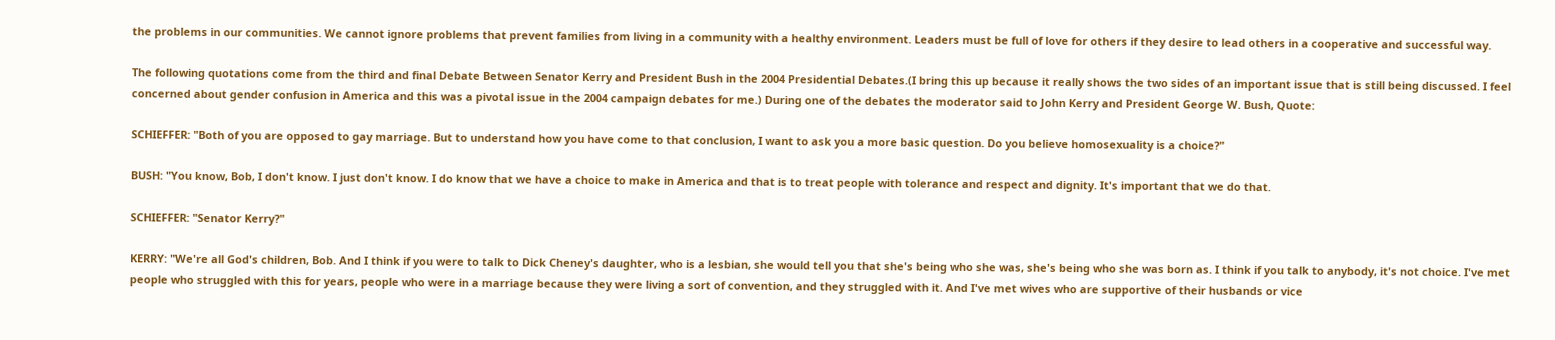the problems in our communities. We cannot ignore problems that prevent families from living in a community with a healthy environment. Leaders must be full of love for others if they desire to lead others in a cooperative and successful way.

The following quotations come from the third and final Debate Between Senator Kerry and President Bush in the 2004 Presidential Debates.(I bring this up because it really shows the two sides of an important issue that is still being discussed. I feel concerned about gender confusion in America and this was a pivotal issue in the 2004 campaign debates for me.) During one of the debates the moderator said to John Kerry and President George W. Bush, Quote:

SCHIEFFER: "Both of you are opposed to gay marriage. But to understand how you have come to that conclusion, I want to ask you a more basic question. Do you believe homosexuality is a choice?"

BUSH: "You know, Bob, I don't know. I just don't know. I do know that we have a choice to make in America and that is to treat people with tolerance and respect and dignity. It's important that we do that.

SCHIEFFER: "Senator Kerry?"

KERRY: "We're all God's children, Bob. And I think if you were to talk to Dick Cheney's daughter, who is a lesbian, she would tell you that she's being who she was, she's being who she was born as. I think if you talk to anybody, it's not choice. I've met people who struggled with this for years, people who were in a marriage because they were living a sort of convention, and they struggled with it. And I've met wives who are supportive of their husbands or vice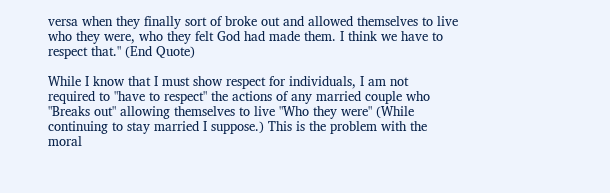versa when they finally sort of broke out and allowed themselves to live who they were, who they felt God had made them. I think we have to respect that." (End Quote)

While I know that I must show respect for individuals, I am not required to "have to respect" the actions of any married couple who "Breaks out" allowing themselves to live "Who they were" (While continuing to stay married I suppose.) This is the problem with the moral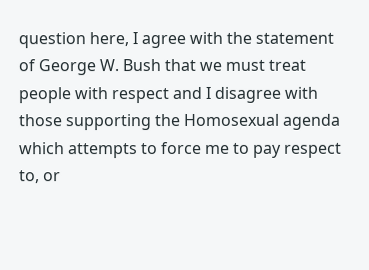question here, I agree with the statement of George W. Bush that we must treat people with respect and I disagree with those supporting the Homosexual agenda which attempts to force me to pay respect to, or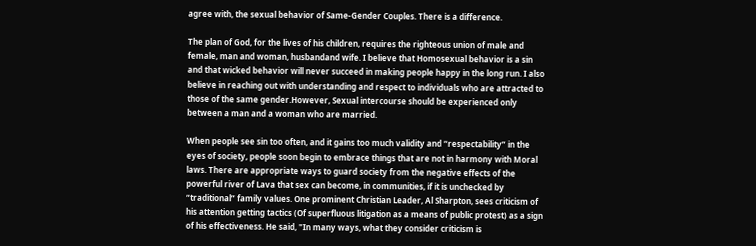agree with, the sexual behavior of Same-Gender Couples. There is a difference.

The plan of God, for the lives of his children, requires the righteous union of male and female, man and woman, husbandand wife. I believe that Homosexual behavior is a sin and that wicked behavior will never succeed in making people happy in the long run. I also believe in reaching out with understanding and respect to individuals who are attracted to those of the same gender.However, Sexual intercourse should be experienced only between a man and a woman who are married.

When people see sin too often, and it gains too much validity and “respectability” in the eyes of society, people soon begin to embrace things that are not in harmony with Moral laws. There are appropriate ways to guard society from the negative effects of the powerful river of Lava that sex can become, in communities, if it is unchecked by “traditional” family values. One prominent Christian Leader, Al Sharpton, sees criticism of his attention getting tactics (Of superfluous litigation as a means of public protest) as a sign of his effectiveness. He said, "In many ways, what they consider criticism is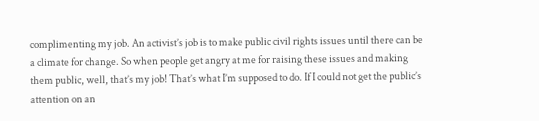complimenting my job. An activist’s job is to make public civil rights issues until there can be a climate for change. So when people get angry at me for raising these issues and making them public, well, that’s my job! That’s what I’m supposed to do. If I could not get the public’s attention on an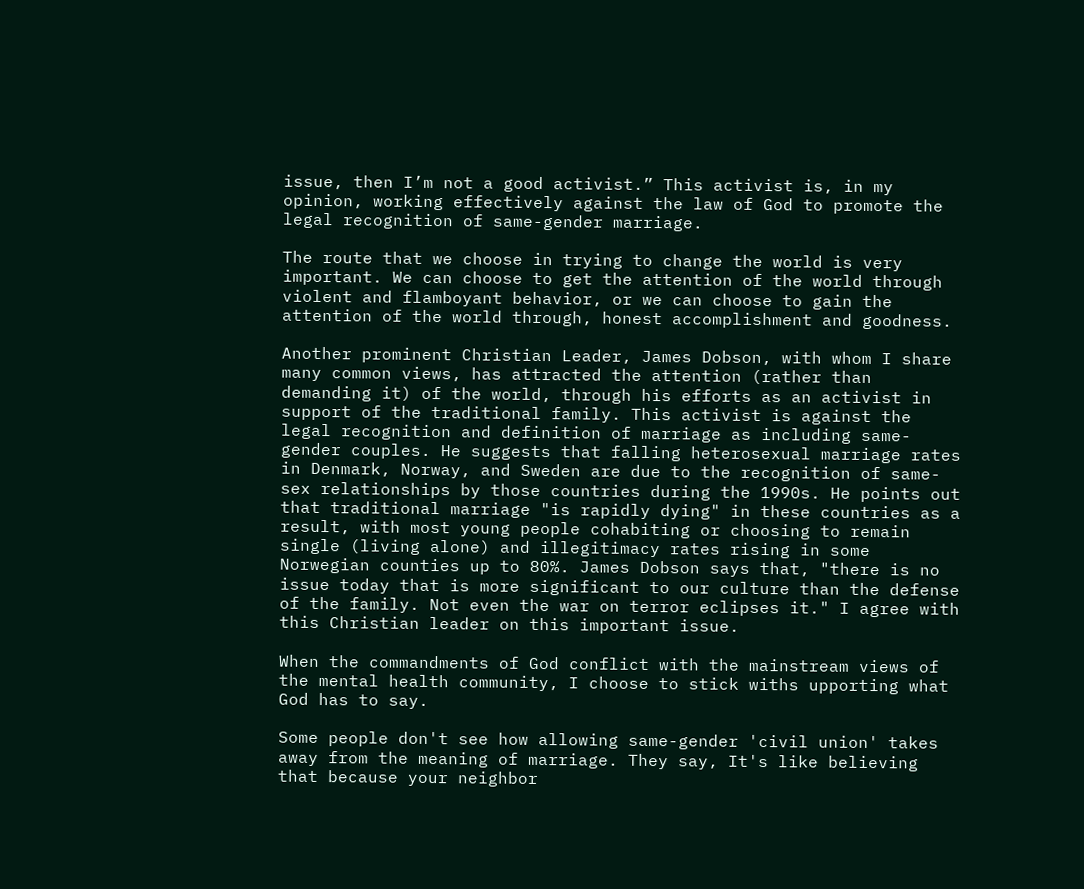issue, then I’m not a good activist.” This activist is, in my opinion, working effectively against the law of God to promote the legal recognition of same-gender marriage.

The route that we choose in trying to change the world is very important. We can choose to get the attention of the world through violent and flamboyant behavior, or we can choose to gain the attention of the world through, honest accomplishment and goodness.

Another prominent Christian Leader, James Dobson, with whom I share many common views, has attracted the attention (rather than demanding it) of the world, through his efforts as an activist in support of the traditional family. This activist is against the legal recognition and definition of marriage as including same-gender couples. He suggests that falling heterosexual marriage rates in Denmark, Norway, and Sweden are due to the recognition of same-sex relationships by those countries during the 1990s. He points out that traditional marriage "is rapidly dying" in these countries as a result, with most young people cohabiting or choosing to remain single (living alone) and illegitimacy rates rising in some Norwegian counties up to 80%. James Dobson says that, "there is no issue today that is more significant to our culture than the defense of the family. Not even the war on terror eclipses it." I agree with this Christian leader on this important issue.

When the commandments of God conflict with the mainstream views of the mental health community, I choose to stick withs upporting what God has to say.

Some people don't see how allowing same-gender 'civil union' takes away from the meaning of marriage. They say, It's like believing that because your neighbor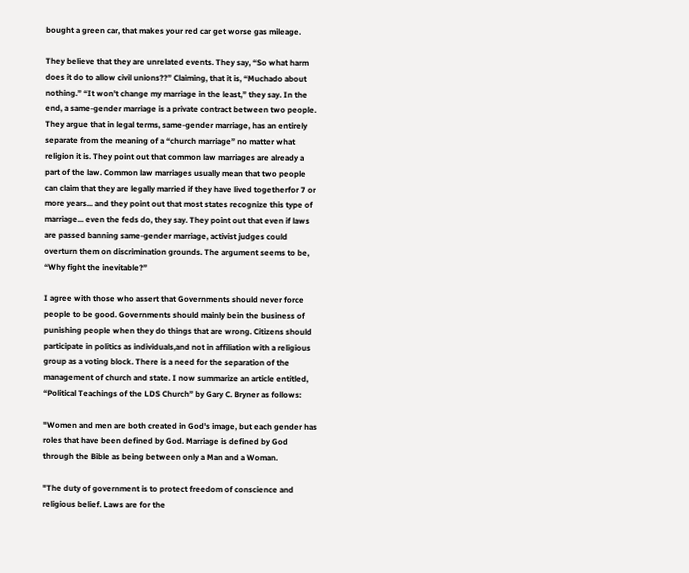bought a green car, that makes your red car get worse gas mileage.

They believe that they are unrelated events. They say, “So what harm does it do to allow civil unions??” Claiming, that it is, “Muchado about nothing.” “It won't change my marriage in the least,” they say. In the end, a same-gender marriage is a private contract between two people. They argue that in legal terms, same-gender marriage, has an entirely separate from the meaning of a “church marriage” no matter what religion it is. They point out that common law marriages are already a part of the law. Common law marriages usually mean that two people can claim that they are legally married if they have lived togetherfor 7 or more years... and they point out that most states recognize this type of marriage... even the feds do, they say. They point out that even if laws are passed banning same-gender marriage, activist judges could overturn them on discrimination grounds. The argument seems to be, “Why fight the inevitable?”

I agree with those who assert that Governments should never force people to be good. Governments should mainly bein the business of punishing people when they do things that are wrong. Citizens should participate in politics as individuals,and not in affiliation with a religious group as a voting block. There is a need for the separation of the management of church and state. I now summarize an article entitled, “Political Teachings of the LDS Church” by Gary C. Bryner as follows:

"Women and men are both created in God's image, but each gender has roles that have been defined by God. Marriage is defined by God through the Bible as being between only a Man and a Woman.

"The duty of government is to protect freedom of conscience and religious belief. Laws are for the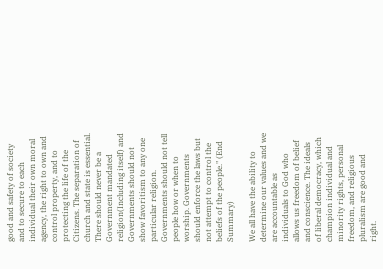good and safety of society and to secure to each individual their own moral agency, the right to own and control property, and to protecting the life of the Citizens. The separation of church and state is essential. There should never be a Government mandated religion(Including itself) and Governments should not show favoritism to any one particular religion. Governments should not tell people how or when to worship. Governments should enforce the laws but not attempt to control the beliefs of the people." (End Summary)

We all have the ability to determine our values and we are accountable as individuals to God who allows us freedom of belief and conscience. The ideals of liberal democracy, which champion individual and minority rights, personal freedom, and religious pluralism are good and right.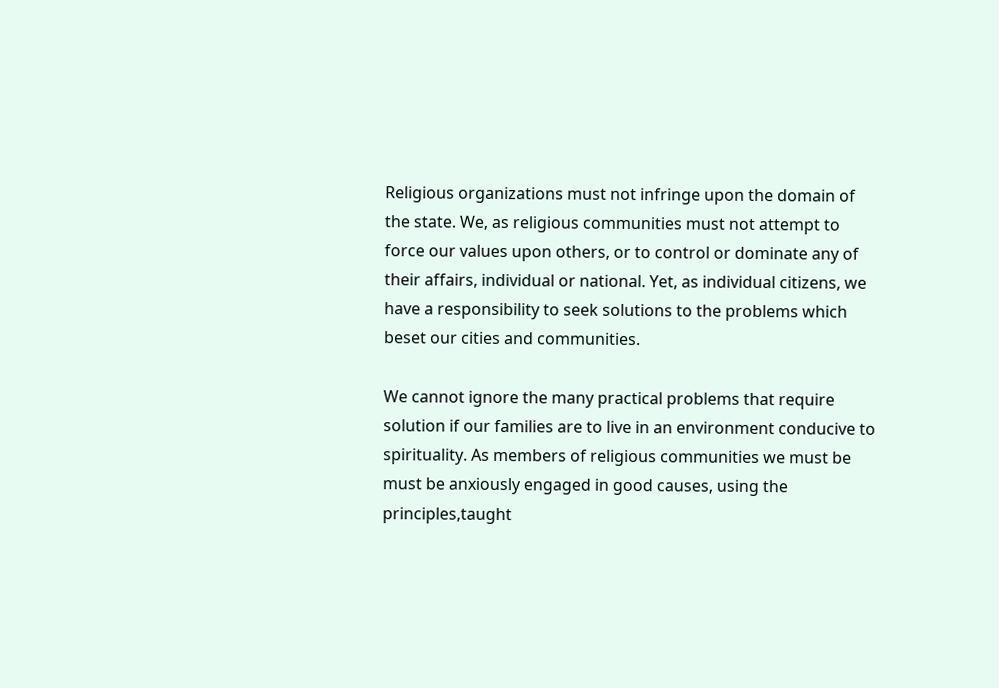Religious organizations must not infringe upon the domain of the state. We, as religious communities must not attempt to force our values upon others, or to control or dominate any of their affairs, individual or national. Yet, as individual citizens, we have a responsibility to seek solutions to the problems which beset our cities and communities.

We cannot ignore the many practical problems that require solution if our families are to live in an environment conducive to spirituality. As members of religious communities we must be must be anxiously engaged in good causes, using the principles,taught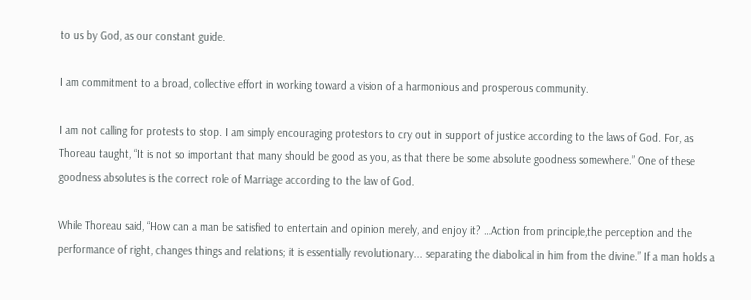to us by God, as our constant guide.

I am commitment to a broad, collective effort in working toward a vision of a harmonious and prosperous community.

I am not calling for protests to stop. I am simply encouraging protestors to cry out in support of justice according to the laws of God. For, as Thoreau taught, “It is not so important that many should be good as you, as that there be some absolute goodness somewhere.” One of these goodness absolutes is the correct role of Marriage according to the law of God.

While Thoreau said, “How can a man be satisfied to entertain and opinion merely, and enjoy it? …Action from principle,the perception and the performance of right, changes things and relations; it is essentially revolutionary... separating the diabolical in him from the divine.” If a man holds a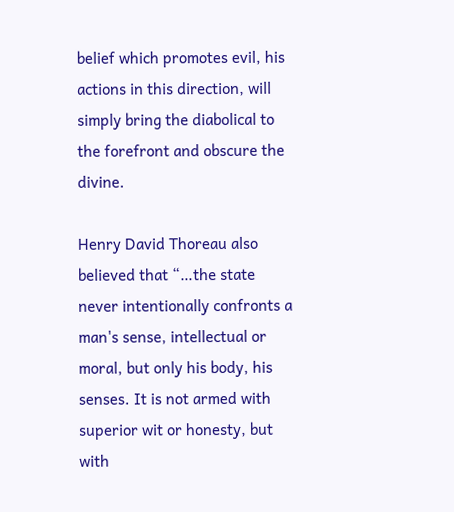belief which promotes evil, his actions in this direction, will simply bring the diabolical to the forefront and obscure the divine.

Henry David Thoreau also believed that “…the state never intentionally confronts a man's sense, intellectual or moral, but only his body, his senses. It is not armed with superior wit or honesty, but with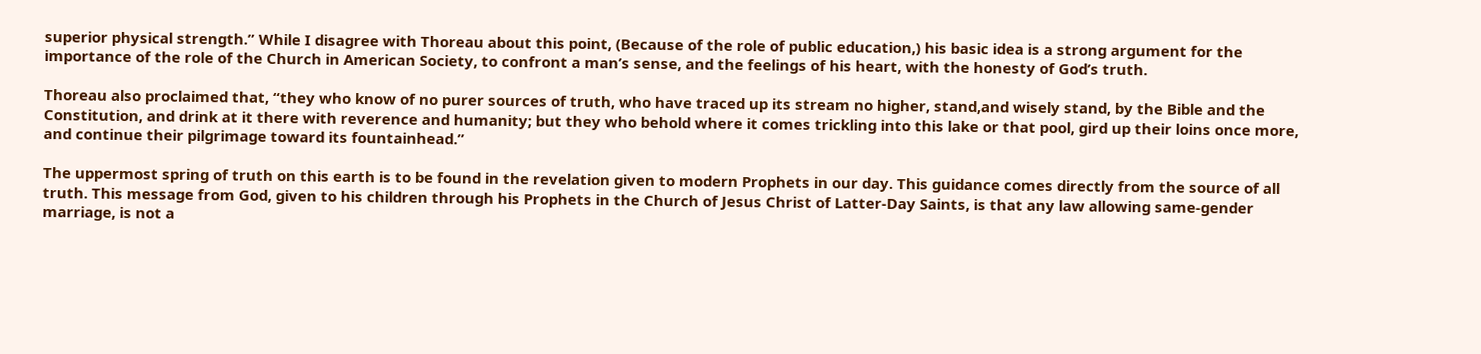superior physical strength.” While I disagree with Thoreau about this point, (Because of the role of public education,) his basic idea is a strong argument for the importance of the role of the Church in American Society, to confront a man’s sense, and the feelings of his heart, with the honesty of God’s truth.

Thoreau also proclaimed that, “they who know of no purer sources of truth, who have traced up its stream no higher, stand,and wisely stand, by the Bible and the Constitution, and drink at it there with reverence and humanity; but they who behold where it comes trickling into this lake or that pool, gird up their loins once more, and continue their pilgrimage toward its fountainhead.”

The uppermost spring of truth on this earth is to be found in the revelation given to modern Prophets in our day. This guidance comes directly from the source of all truth. This message from God, given to his children through his Prophets in the Church of Jesus Christ of Latter-Day Saints, is that any law allowing same-gender marriage, is not a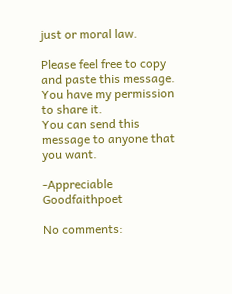just or moral law.

Please feel free to copy and paste this message.
You have my permission to share it.
You can send this message to anyone that you want.

-Appreciable Goodfaithpoet

No comments: